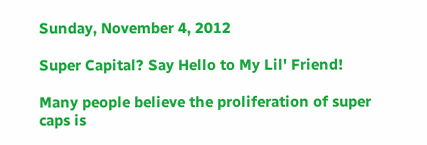Sunday, November 4, 2012

Super Capital? Say Hello to My Lil' Friend!

Many people believe the proliferation of super caps is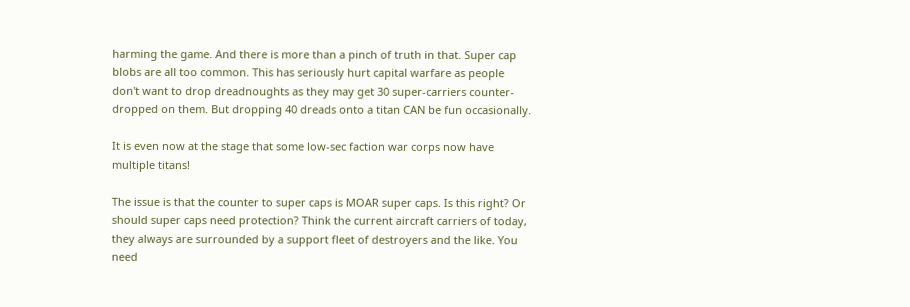harming the game. And there is more than a pinch of truth in that. Super cap blobs are all too common. This has seriously hurt capital warfare as people don't want to drop dreadnoughts as they may get 30 super-carriers counter-dropped on them. But dropping 40 dreads onto a titan CAN be fun occasionally.

It is even now at the stage that some low-sec faction war corps now have multiple titans!

The issue is that the counter to super caps is MOAR super caps. Is this right? Or should super caps need protection? Think the current aircraft carriers of today, they always are surrounded by a support fleet of destroyers and the like. You need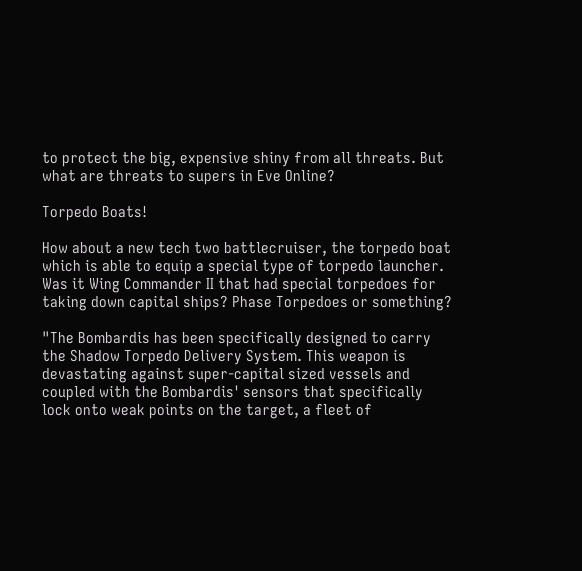to protect the big, expensive shiny from all threats. But what are threats to supers in Eve Online?

Torpedo Boats!

How about a new tech two battlecruiser, the torpedo boat which is able to equip a special type of torpedo launcher. Was it Wing Commander II that had special torpedoes for taking down capital ships? Phase Torpedoes or something?

"The Bombardis has been specifically designed to carry the Shadow Torpedo Delivery System. This weapon is devastating against super-capital sized vessels and coupled with the Bombardis' sensors that specifically lock onto weak points on the target, a fleet of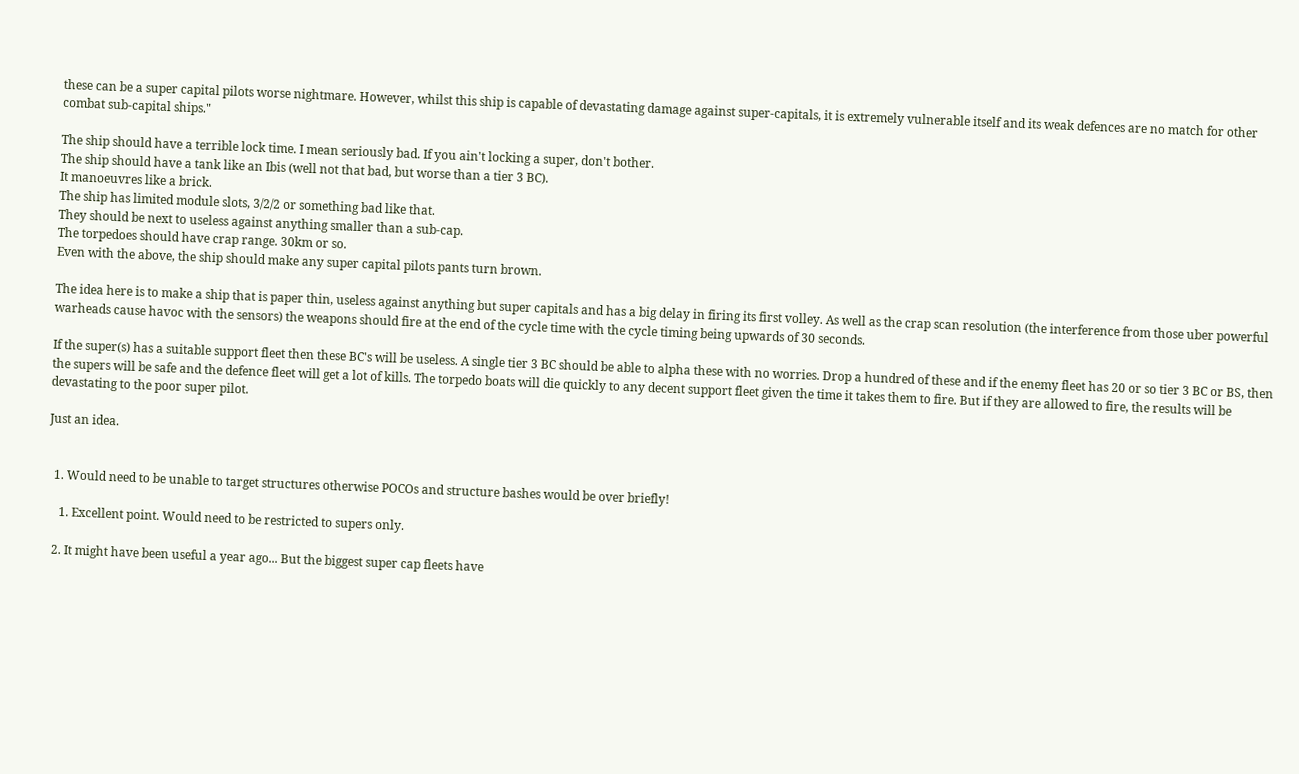these can be a super capital pilots worse nightmare. However, whilst this ship is capable of devastating damage against super-capitals, it is extremely vulnerable itself and its weak defences are no match for other combat sub-capital ships."

The ship should have a terrible lock time. I mean seriously bad. If you ain't locking a super, don't bother.
The ship should have a tank like an Ibis (well not that bad, but worse than a tier 3 BC).
It manoeuvres like a brick.
The ship has limited module slots, 3/2/2 or something bad like that.
They should be next to useless against anything smaller than a sub-cap.
The torpedoes should have crap range. 30km or so.
Even with the above, the ship should make any super capital pilots pants turn brown.

The idea here is to make a ship that is paper thin, useless against anything but super capitals and has a big delay in firing its first volley. As well as the crap scan resolution (the interference from those uber powerful warheads cause havoc with the sensors) the weapons should fire at the end of the cycle time with the cycle timing being upwards of 30 seconds.

If the super(s) has a suitable support fleet then these BC's will be useless. A single tier 3 BC should be able to alpha these with no worries. Drop a hundred of these and if the enemy fleet has 20 or so tier 3 BC or BS, then the supers will be safe and the defence fleet will get a lot of kills. The torpedo boats will die quickly to any decent support fleet given the time it takes them to fire. But if they are allowed to fire, the results will be devastating to the poor super pilot.

Just an idea.


  1. Would need to be unable to target structures otherwise POCOs and structure bashes would be over briefly!

    1. Excellent point. Would need to be restricted to supers only.

  2. It might have been useful a year ago... But the biggest super cap fleets have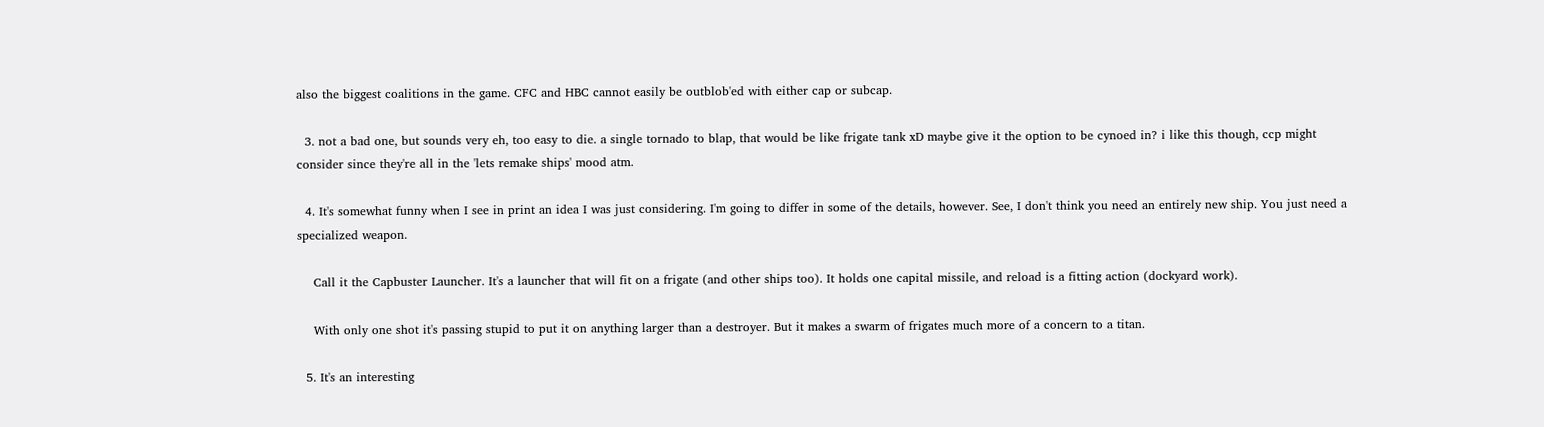also the biggest coalitions in the game. CFC and HBC cannot easily be outblob'ed with either cap or subcap.

  3. not a bad one, but sounds very eh, too easy to die. a single tornado to blap, that would be like frigate tank xD maybe give it the option to be cynoed in? i like this though, ccp might consider since they're all in the 'lets remake ships' mood atm.

  4. It's somewhat funny when I see in print an idea I was just considering. I'm going to differ in some of the details, however. See, I don't think you need an entirely new ship. You just need a specialized weapon.

    Call it the Capbuster Launcher. It's a launcher that will fit on a frigate (and other ships too). It holds one capital missile, and reload is a fitting action (dockyard work).

    With only one shot it's passing stupid to put it on anything larger than a destroyer. But it makes a swarm of frigates much more of a concern to a titan.

  5. It's an interesting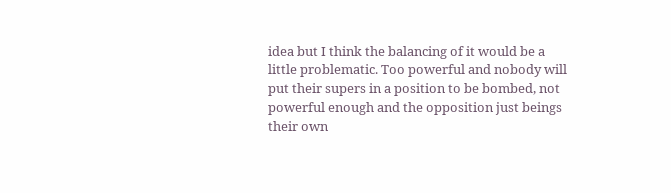idea but I think the balancing of it would be a little problematic. Too powerful and nobody will put their supers in a position to be bombed, not powerful enough and the opposition just beings their own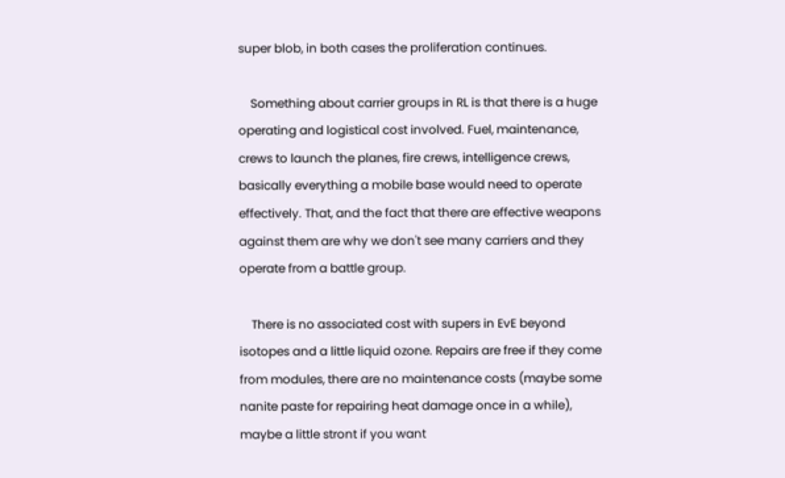super blob, in both cases the proliferation continues.

    Something about carrier groups in RL is that there is a huge operating and logistical cost involved. Fuel, maintenance, crews to launch the planes, fire crews, intelligence crews, basically everything a mobile base would need to operate effectively. That, and the fact that there are effective weapons against them are why we don't see many carriers and they operate from a battle group.

    There is no associated cost with supers in EvE beyond isotopes and a little liquid ozone. Repairs are free if they come from modules, there are no maintenance costs (maybe some nanite paste for repairing heat damage once in a while), maybe a little stront if you want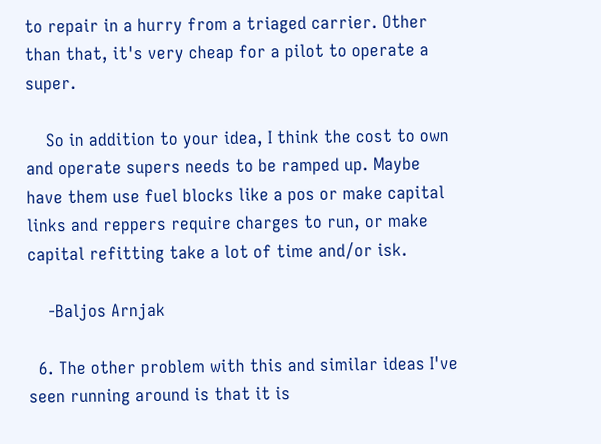to repair in a hurry from a triaged carrier. Other than that, it's very cheap for a pilot to operate a super.

    So in addition to your idea, I think the cost to own and operate supers needs to be ramped up. Maybe have them use fuel blocks like a pos or make capital links and reppers require charges to run, or make capital refitting take a lot of time and/or isk.

    -Baljos Arnjak

  6. The other problem with this and similar ideas I've seen running around is that it is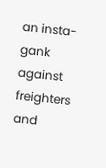an insta-gank against freighters and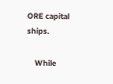ORE capital ships.

    While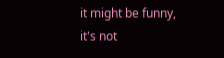it might be funny, it's not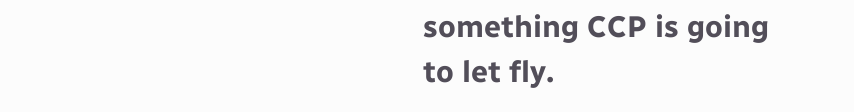something CCP is going to let fly.